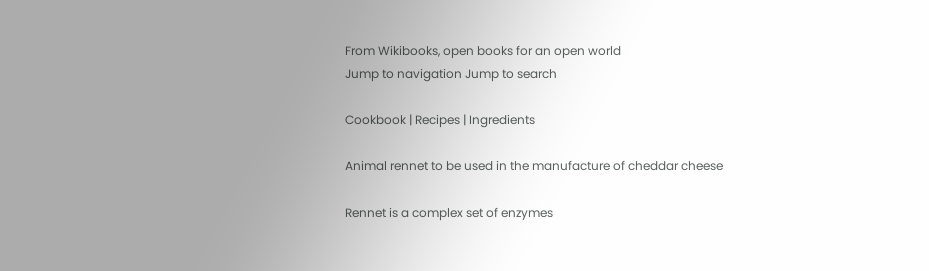From Wikibooks, open books for an open world
Jump to navigation Jump to search

Cookbook | Recipes | Ingredients

Animal rennet to be used in the manufacture of cheddar cheese

Rennet is a complex set of enzymes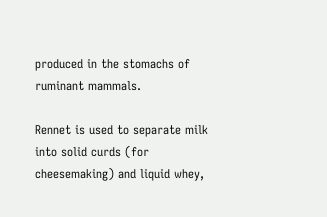produced in the stomachs of ruminant mammals.

Rennet is used to separate milk into solid curds (for cheesemaking) and liquid whey,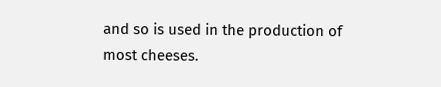and so is used in the production of most cheeses.